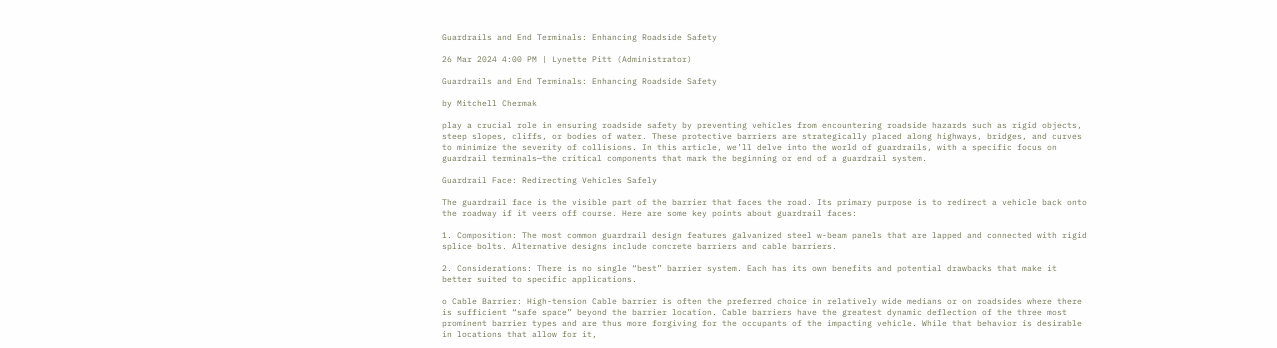Guardrails and End Terminals: Enhancing Roadside Safety

26 Mar 2024 4:00 PM | Lynette Pitt (Administrator)

Guardrails and End Terminals: Enhancing Roadside Safety

by Mitchell Chermak

play a crucial role in ensuring roadside safety by preventing vehicles from encountering roadside hazards such as rigid objects, steep slopes, cliffs, or bodies of water. These protective barriers are strategically placed along highways, bridges, and curves to minimize the severity of collisions. In this article, we’ll delve into the world of guardrails, with a specific focus on guardrail terminals—the critical components that mark the beginning or end of a guardrail system.

Guardrail Face: Redirecting Vehicles Safely

The guardrail face is the visible part of the barrier that faces the road. Its primary purpose is to redirect a vehicle back onto the roadway if it veers off course. Here are some key points about guardrail faces:

1. Composition: The most common guardrail design features galvanized steel w-beam panels that are lapped and connected with rigid splice bolts. Alternative designs include concrete barriers and cable barriers.

2. Considerations: There is no single “best” barrier system. Each has its own benefits and potential drawbacks that make it better suited to specific applications.

o Cable Barrier: High-tension Cable barrier is often the preferred choice in relatively wide medians or on roadsides where there is sufficient “safe space” beyond the barrier location. Cable barriers have the greatest dynamic deflection of the three most prominent barrier types and are thus more forgiving for the occupants of the impacting vehicle. While that behavior is desirable in locations that allow for it,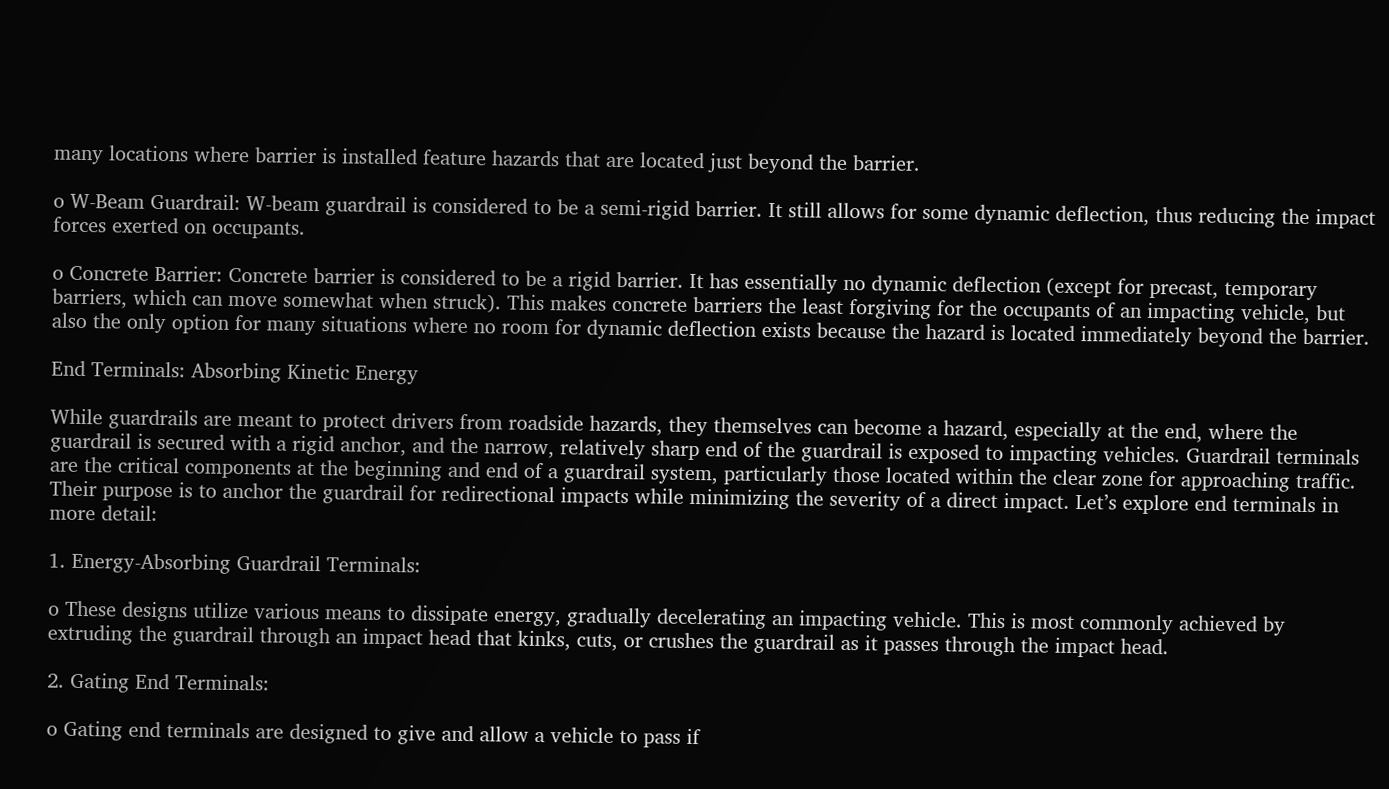many locations where barrier is installed feature hazards that are located just beyond the barrier.

o W-Beam Guardrail: W-beam guardrail is considered to be a semi-rigid barrier. It still allows for some dynamic deflection, thus reducing the impact forces exerted on occupants.

o Concrete Barrier: Concrete barrier is considered to be a rigid barrier. It has essentially no dynamic deflection (except for precast, temporary barriers, which can move somewhat when struck). This makes concrete barriers the least forgiving for the occupants of an impacting vehicle, but also the only option for many situations where no room for dynamic deflection exists because the hazard is located immediately beyond the barrier.

End Terminals: Absorbing Kinetic Energy

While guardrails are meant to protect drivers from roadside hazards, they themselves can become a hazard, especially at the end, where the guardrail is secured with a rigid anchor, and the narrow, relatively sharp end of the guardrail is exposed to impacting vehicles. Guardrail terminals are the critical components at the beginning and end of a guardrail system, particularly those located within the clear zone for approaching traffic. Their purpose is to anchor the guardrail for redirectional impacts while minimizing the severity of a direct impact. Let’s explore end terminals in more detail:

1. Energy-Absorbing Guardrail Terminals:

o These designs utilize various means to dissipate energy, gradually decelerating an impacting vehicle. This is most commonly achieved by extruding the guardrail through an impact head that kinks, cuts, or crushes the guardrail as it passes through the impact head.

2. Gating End Terminals:

o Gating end terminals are designed to give and allow a vehicle to pass if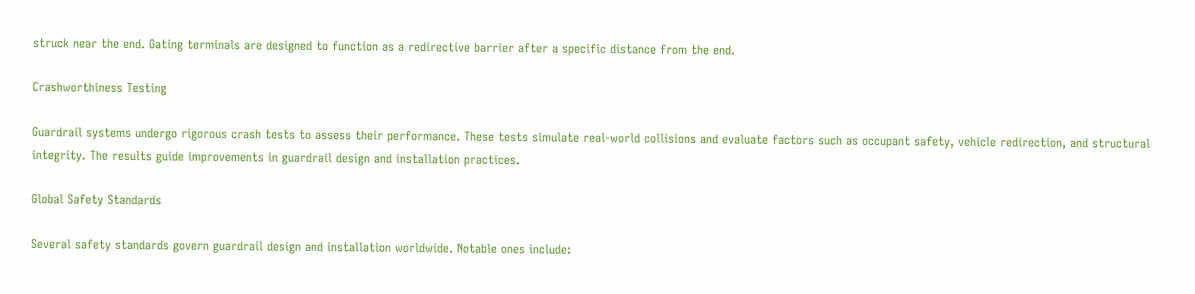struck near the end. Gating terminals are designed to function as a redirective barrier after a specific distance from the end.

Crashworthiness Testing

Guardrail systems undergo rigorous crash tests to assess their performance. These tests simulate real-world collisions and evaluate factors such as occupant safety, vehicle redirection, and structural integrity. The results guide improvements in guardrail design and installation practices.

Global Safety Standards

Several safety standards govern guardrail design and installation worldwide. Notable ones include: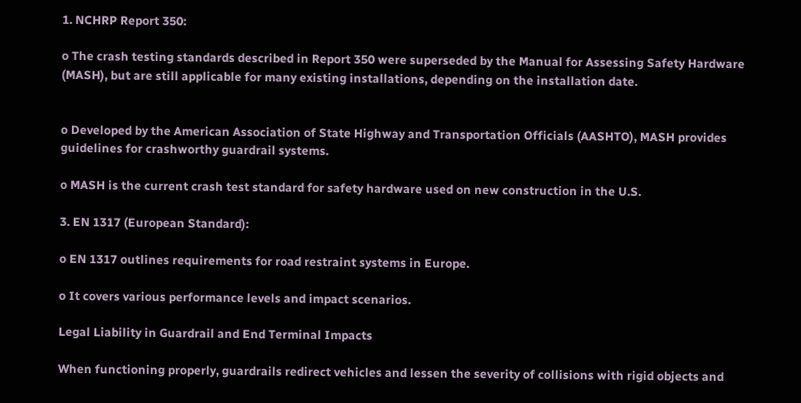1. NCHRP Report 350:

o The crash testing standards described in Report 350 were superseded by the Manual for Assessing Safety Hardware (MASH), but are still applicable for many existing installations, depending on the installation date.


o Developed by the American Association of State Highway and Transportation Officials (AASHTO), MASH provides guidelines for crashworthy guardrail systems.

o MASH is the current crash test standard for safety hardware used on new construction in the U.S.

3. EN 1317 (European Standard):

o EN 1317 outlines requirements for road restraint systems in Europe.

o It covers various performance levels and impact scenarios.

Legal Liability in Guardrail and End Terminal Impacts

When functioning properly, guardrails redirect vehicles and lessen the severity of collisions with rigid objects and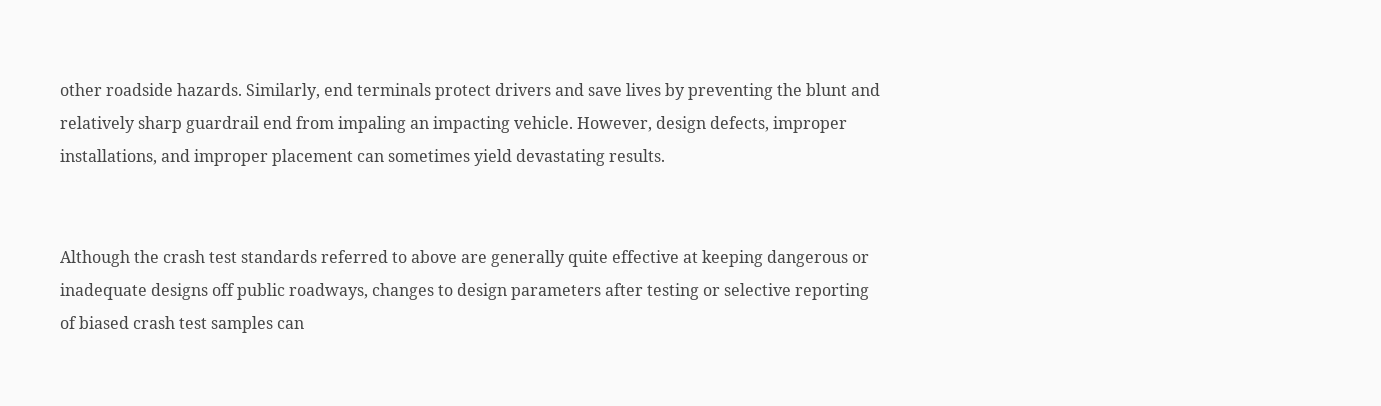other roadside hazards. Similarly, end terminals protect drivers and save lives by preventing the blunt and relatively sharp guardrail end from impaling an impacting vehicle. However, design defects, improper installations, and improper placement can sometimes yield devastating results.


Although the crash test standards referred to above are generally quite effective at keeping dangerous or inadequate designs off public roadways, changes to design parameters after testing or selective reporting of biased crash test samples can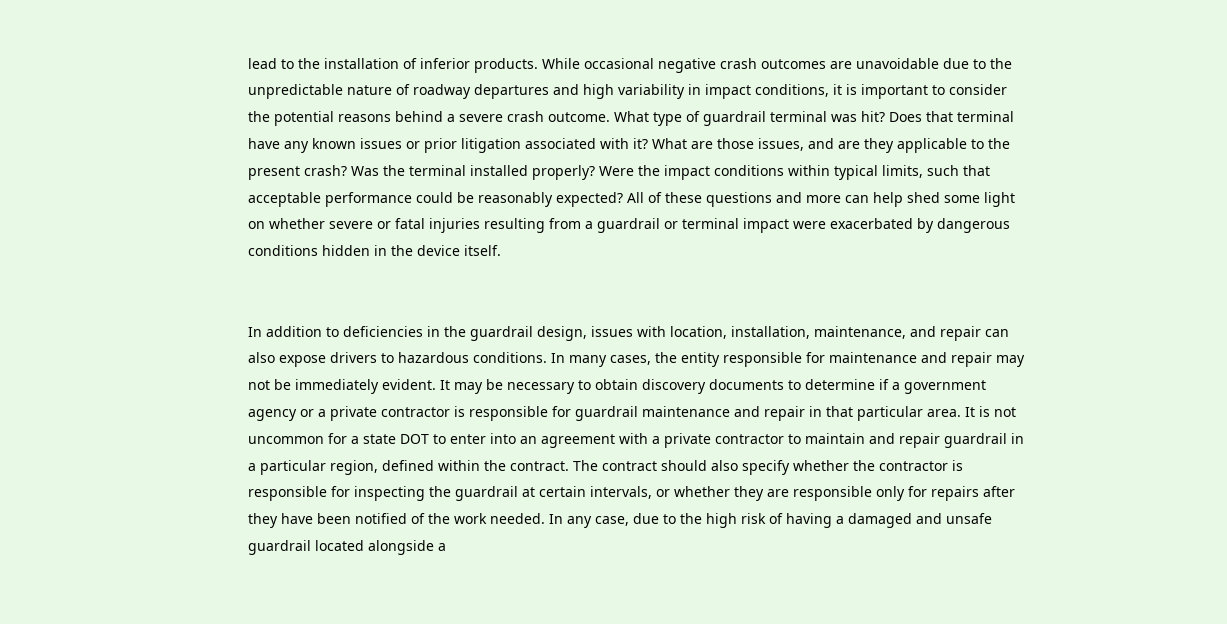lead to the installation of inferior products. While occasional negative crash outcomes are unavoidable due to the unpredictable nature of roadway departures and high variability in impact conditions, it is important to consider the potential reasons behind a severe crash outcome. What type of guardrail terminal was hit? Does that terminal have any known issues or prior litigation associated with it? What are those issues, and are they applicable to the present crash? Was the terminal installed properly? Were the impact conditions within typical limits, such that acceptable performance could be reasonably expected? All of these questions and more can help shed some light on whether severe or fatal injuries resulting from a guardrail or terminal impact were exacerbated by dangerous conditions hidden in the device itself.


In addition to deficiencies in the guardrail design, issues with location, installation, maintenance, and repair can also expose drivers to hazardous conditions. In many cases, the entity responsible for maintenance and repair may not be immediately evident. It may be necessary to obtain discovery documents to determine if a government agency or a private contractor is responsible for guardrail maintenance and repair in that particular area. It is not uncommon for a state DOT to enter into an agreement with a private contractor to maintain and repair guardrail in a particular region, defined within the contract. The contract should also specify whether the contractor is responsible for inspecting the guardrail at certain intervals, or whether they are responsible only for repairs after they have been notified of the work needed. In any case, due to the high risk of having a damaged and unsafe guardrail located alongside a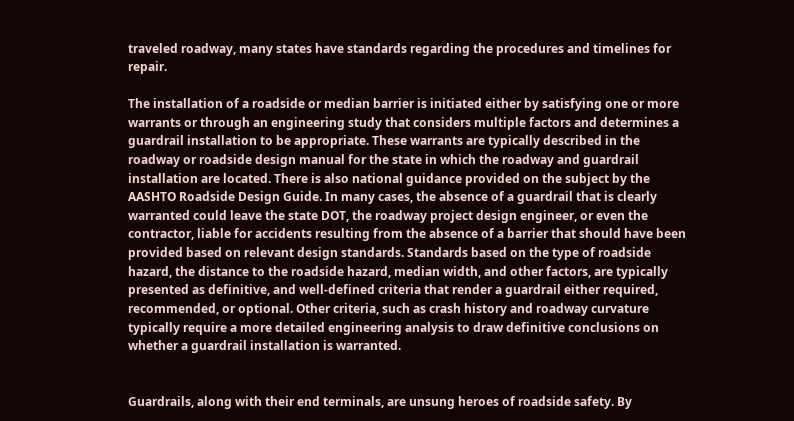traveled roadway, many states have standards regarding the procedures and timelines for repair.

The installation of a roadside or median barrier is initiated either by satisfying one or more warrants or through an engineering study that considers multiple factors and determines a guardrail installation to be appropriate. These warrants are typically described in the roadway or roadside design manual for the state in which the roadway and guardrail installation are located. There is also national guidance provided on the subject by the AASHTO Roadside Design Guide. In many cases, the absence of a guardrail that is clearly warranted could leave the state DOT, the roadway project design engineer, or even the contractor, liable for accidents resulting from the absence of a barrier that should have been provided based on relevant design standards. Standards based on the type of roadside hazard, the distance to the roadside hazard, median width, and other factors, are typically presented as definitive, and well-defined criteria that render a guardrail either required, recommended, or optional. Other criteria, such as crash history and roadway curvature typically require a more detailed engineering analysis to draw definitive conclusions on whether a guardrail installation is warranted.


Guardrails, along with their end terminals, are unsung heroes of roadside safety. By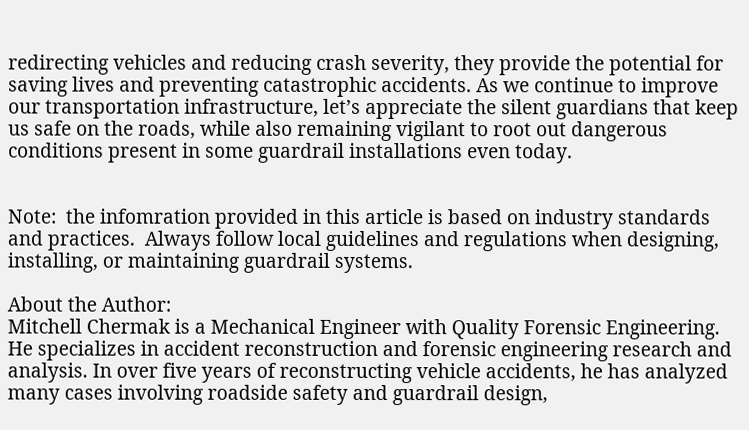redirecting vehicles and reducing crash severity, they provide the potential for saving lives and preventing catastrophic accidents. As we continue to improve our transportation infrastructure, let’s appreciate the silent guardians that keep us safe on the roads, while also remaining vigilant to root out dangerous conditions present in some guardrail installations even today.


Note:  the infomration provided in this article is based on industry standards and practices.  Always follow local guidelines and regulations when designing, installing, or maintaining guardrail systems.

About the Author:
Mitchell Chermak is a Mechanical Engineer with Quality Forensic Engineering. He specializes in accident reconstruction and forensic engineering research and analysis. In over five years of reconstructing vehicle accidents, he has analyzed many cases involving roadside safety and guardrail design,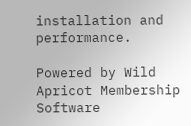installation and performance.

Powered by Wild Apricot Membership Software